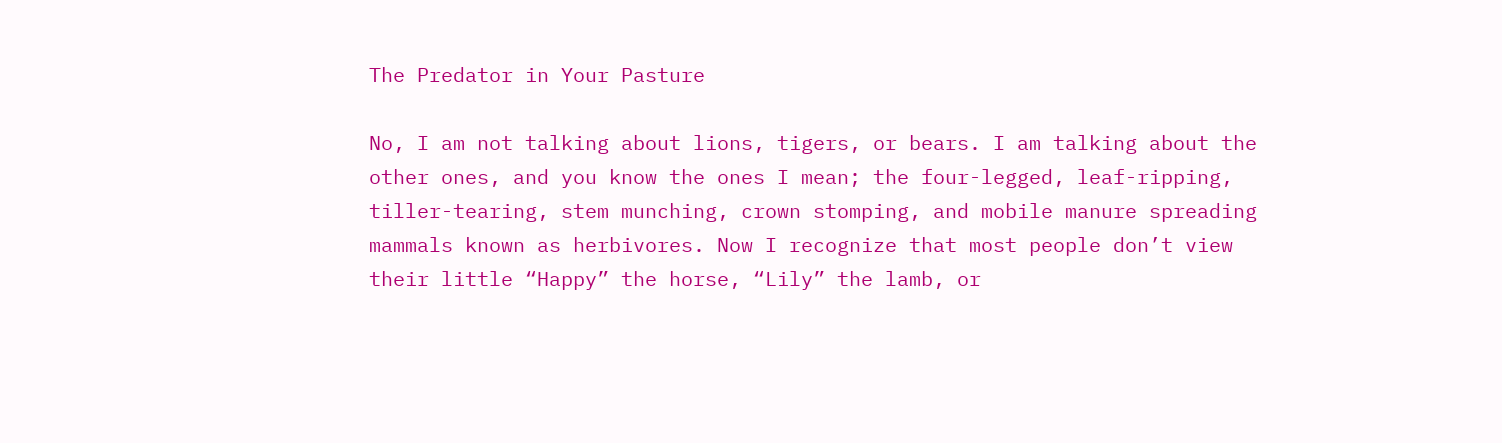The Predator in Your Pasture

No, I am not talking about lions, tigers, or bears. I am talking about the other ones, and you know the ones I mean; the four-legged, leaf-ripping, tiller-tearing, stem munching, crown stomping, and mobile manure spreading mammals known as herbivores. Now I recognize that most people don’t view their little “Happy” the horse, “Lily” the lamb, or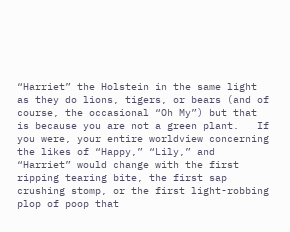“Harriet” the Holstein in the same light as they do lions, tigers, or bears (and of course, the occasional “Oh My”) but that is because you are not a green plant.   If you were, your entire worldview concerning the likes of “Happy,” “Lily,” and “Harriet” would change with the first ripping tearing bite, the first sap crushing stomp, or the first light-robbing plop of poop that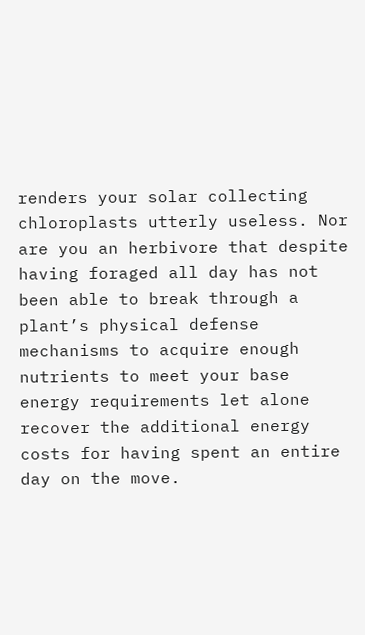renders your solar collecting chloroplasts utterly useless. Nor are you an herbivore that despite having foraged all day has not been able to break through a plant’s physical defense mechanisms to acquire enough nutrients to meet your base energy requirements let alone recover the additional energy costs for having spent an entire day on the move.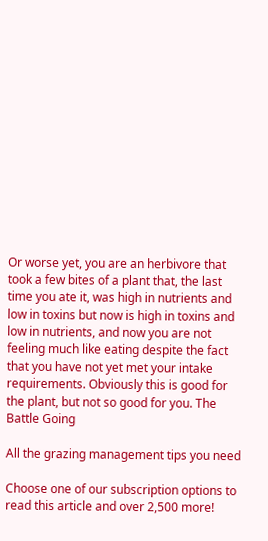Or worse yet, you are an herbivore that took a few bites of a plant that, the last time you ate it, was high in nutrients and low in toxins but now is high in toxins and low in nutrients, and now you are not feeling much like eating despite the fact that you have not yet met your intake requirements. Obviously this is good for the plant, but not so good for you. The Battle Going

All the grazing management tips you need

Choose one of our subscription options to read this article and over 2,500 more!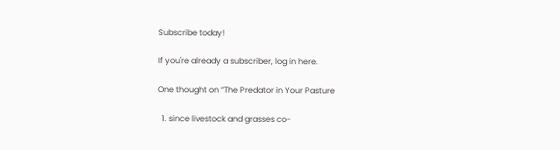Subscribe today!

If you're already a subscriber, log in here.

One thought on “The Predator in Your Pasture

  1. since livestock and grasses co-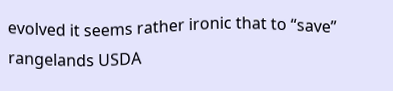evolved it seems rather ironic that to “save” rangelands USDA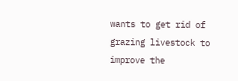wants to get rid of grazing livestock to improve the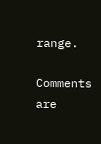range.

Comments are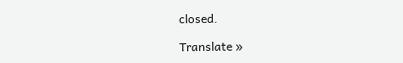closed.

Translate »